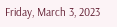Friday, March 3, 2023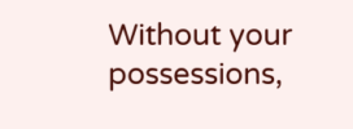Without your possessions,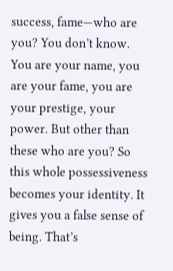success, fame—who are you? You don’t know. You are your name, you are your fame, you are your prestige, your power. But other than these who are you? So this whole possessiveness becomes your identity. It gives you a false sense of being. That’s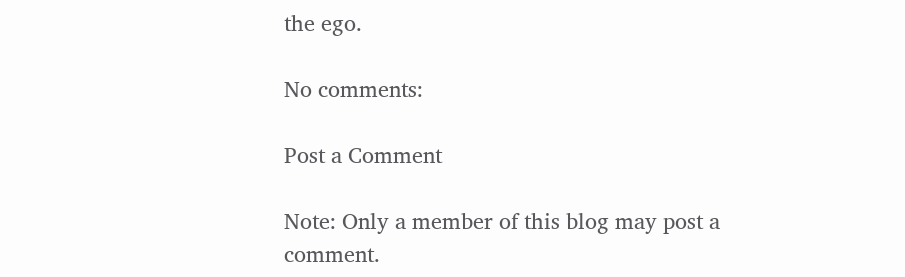the ego.

No comments:

Post a Comment

Note: Only a member of this blog may post a comment.